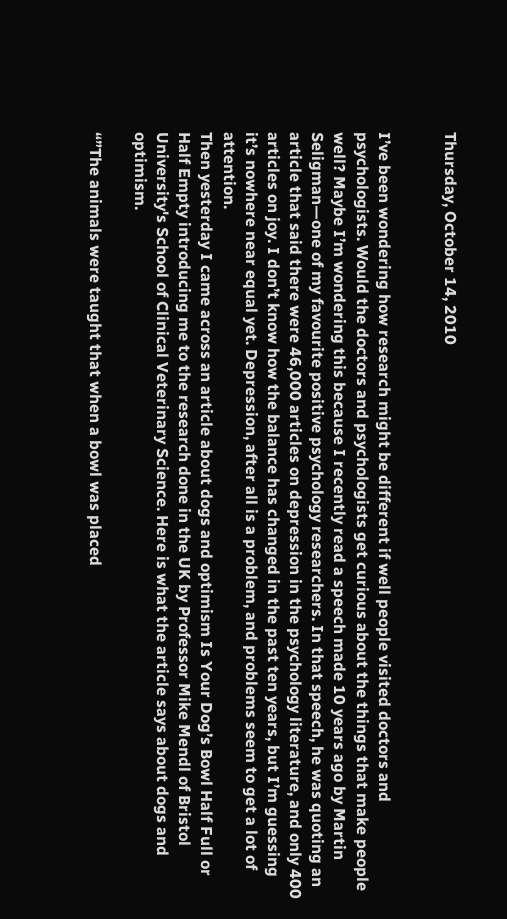Thursday, October 14, 2010


I’ve been wondering how research might be different if well people visited doctors and psychologists. Would the doctors and psychologists get curious about the things that make people well? Maybe I’m wondering this because I recently read a speech made 10 years ago by Martin Seligman—one of my favourite positive psychology researchers. In that speech, he was quoting an article that said there were 46,000 articles on depression in the psychology literature, and only 400 articles on joy. I don’t know how the balance has changed in the past ten years, but I’m guessing it’s nowhere near equal yet. Depression, after all is a problem, and problems seem to get a lot of attention.
Then yesterday I came across an article about dogs and optimism Is Your Dog’s Bowl Half Full or Half Empty introducing me to the research done in the UK by Professor Mike Mendl of Bristol University's School of Clinical Veterinary Science. Here is what the article says about dogs and optimism.

“”The animals were taught that when a bowl was placed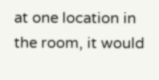at one location in
the room, it would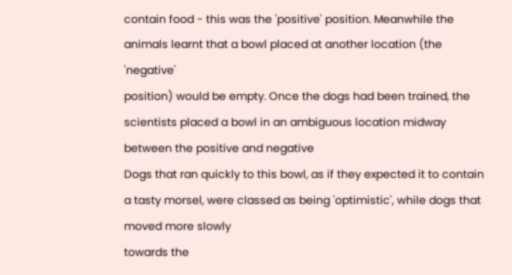contain food - this was the 'positive' position. Meanwhile the animals learnt that a bowl placed at another location (the 'negative'
position) would be empty. Once the dogs had been trained, the scientists placed a bowl in an ambiguous location midway between the positive and negative
Dogs that ran quickly to this bowl, as if they expected it to contain a tasty morsel, were classed as being 'optimistic', while dogs that moved more slowly
towards the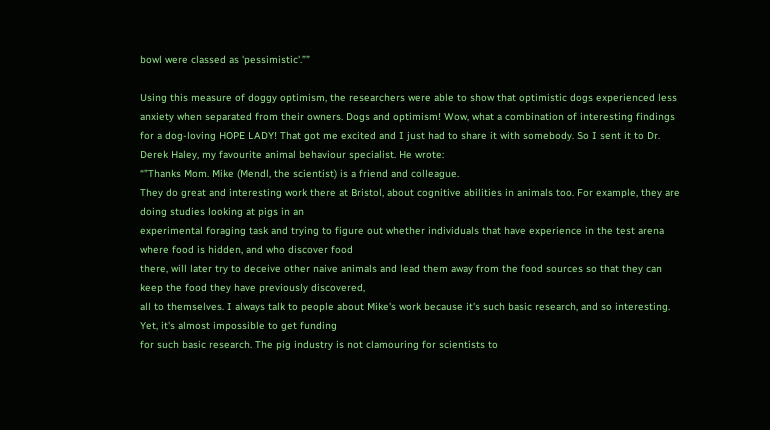bowl were classed as 'pessimistic'.””

Using this measure of doggy optimism, the researchers were able to show that optimistic dogs experienced less anxiety when separated from their owners. Dogs and optimism! Wow, what a combination of interesting findings for a dog-loving HOPE LADY! That got me excited and I just had to share it with somebody. So I sent it to Dr. Derek Haley, my favourite animal behaviour specialist. He wrote:
“”Thanks Mom. Mike (Mendl, the scientist) is a friend and colleague.
They do great and interesting work there at Bristol, about cognitive abilities in animals too. For example, they are doing studies looking at pigs in an
experimental foraging task and trying to figure out whether individuals that have experience in the test arena where food is hidden, and who discover food
there, will later try to deceive other naive animals and lead them away from the food sources so that they can keep the food they have previously discovered,
all to themselves. I always talk to people about Mike's work because it's such basic research, and so interesting. Yet, it's almost impossible to get funding
for such basic research. The pig industry is not clamouring for scientists to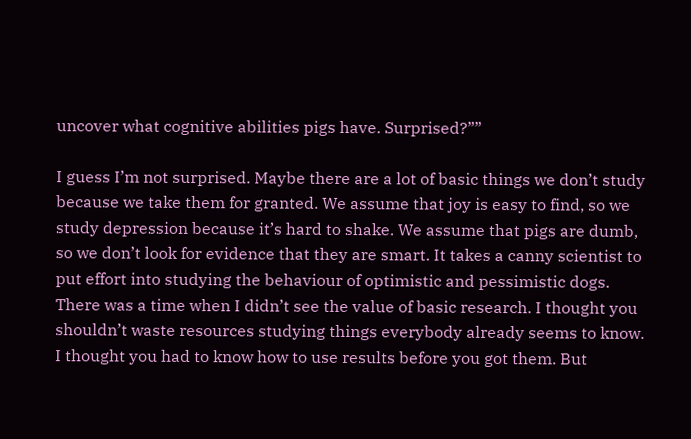uncover what cognitive abilities pigs have. Surprised?””

I guess I’m not surprised. Maybe there are a lot of basic things we don’t study because we take them for granted. We assume that joy is easy to find, so we study depression because it’s hard to shake. We assume that pigs are dumb, so we don’t look for evidence that they are smart. It takes a canny scientist to put effort into studying the behaviour of optimistic and pessimistic dogs.
There was a time when I didn’t see the value of basic research. I thought you shouldn’t waste resources studying things everybody already seems to know. I thought you had to know how to use results before you got them. But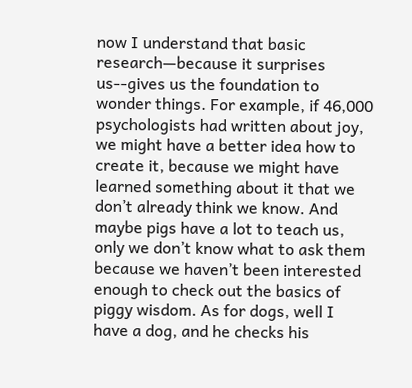now I understand that basic research—because it surprises us--gives us the foundation to wonder things. For example, if 46,000 psychologists had written about joy, we might have a better idea how to create it, because we might have learned something about it that we don’t already think we know. And maybe pigs have a lot to teach us, only we don’t know what to ask them because we haven’t been interested enough to check out the basics of piggy wisdom. As for dogs, well I have a dog, and he checks his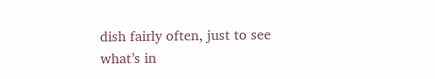dish fairly often, just to see what’s in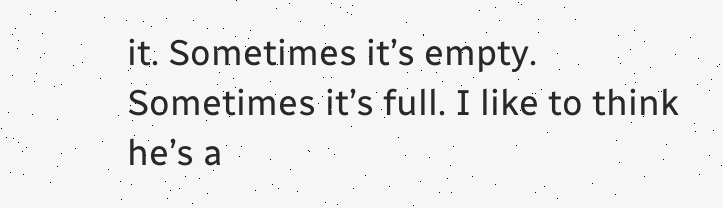it. Sometimes it’s empty. Sometimes it’s full. I like to think he’s a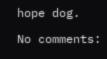hope dog.

No comments: